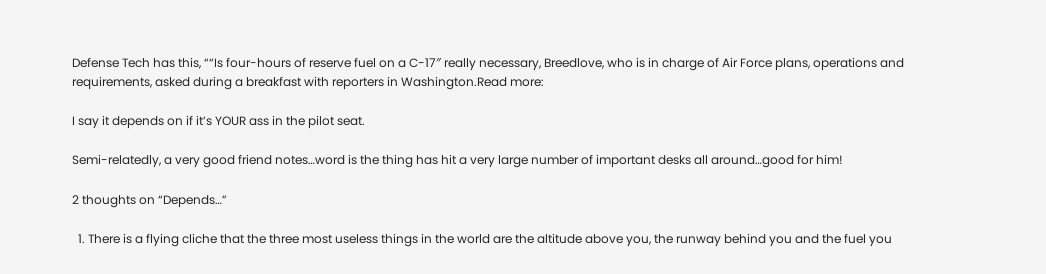Defense Tech has this, ““Is four-hours of reserve fuel on a C-17″ really necessary, Breedlove, who is in charge of Air Force plans, operations and requirements, asked during a breakfast with reporters in Washington.Read more:

I say it depends on if it’s YOUR ass in the pilot seat.

Semi-relatedly, a very good friend notes…word is the thing has hit a very large number of important desks all around…good for him!

2 thoughts on “Depends…”

  1. There is a flying cliche that the three most useless things in the world are the altitude above you, the runway behind you and the fuel you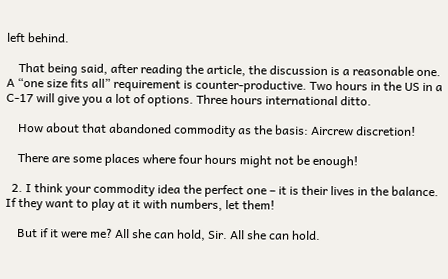left behind.

    That being said, after reading the article, the discussion is a reasonable one. A “one size fits all” requirement is counter-productive. Two hours in the US in a C-17 will give you a lot of options. Three hours international ditto.

    How about that abandoned commodity as the basis: Aircrew discretion!

    There are some places where four hours might not be enough!

  2. I think your commodity idea the perfect one – it is their lives in the balance. If they want to play at it with numbers, let them!

    But if it were me? All she can hold, Sir. All she can hold.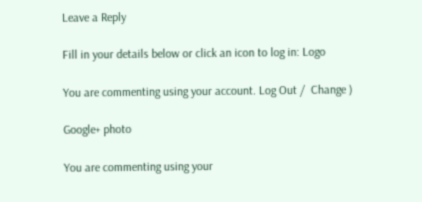Leave a Reply

Fill in your details below or click an icon to log in: Logo

You are commenting using your account. Log Out /  Change )

Google+ photo

You are commenting using your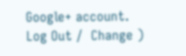Google+ account. Log Out /  Change )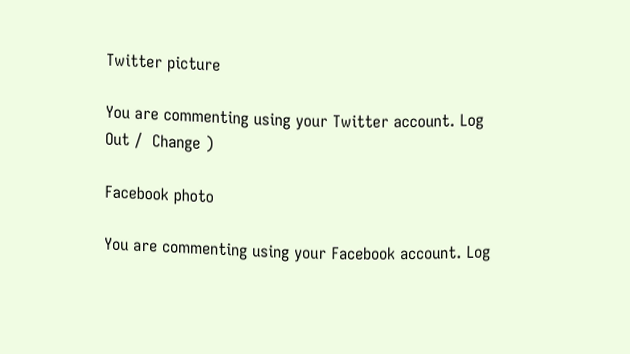Twitter picture

You are commenting using your Twitter account. Log Out /  Change )

Facebook photo

You are commenting using your Facebook account. Log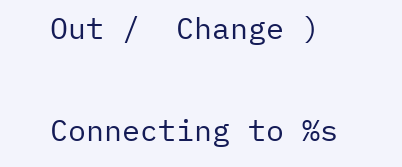Out /  Change )

Connecting to %s